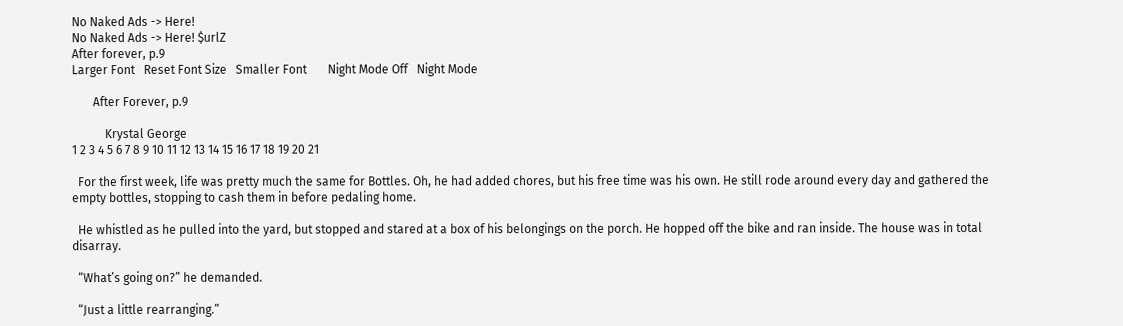No Naked Ads -> Here!
No Naked Ads -> Here! $urlZ
After forever, p.9
Larger Font   Reset Font Size   Smaller Font       Night Mode Off   Night Mode

       After Forever, p.9

           Krystal George
1 2 3 4 5 6 7 8 9 10 11 12 13 14 15 16 17 18 19 20 21

  For the first week, life was pretty much the same for Bottles. Oh, he had added chores, but his free time was his own. He still rode around every day and gathered the empty bottles, stopping to cash them in before pedaling home.

  He whistled as he pulled into the yard, but stopped and stared at a box of his belongings on the porch. He hopped off the bike and ran inside. The house was in total disarray.

  “What’s going on?” he demanded.

  “Just a little rearranging.”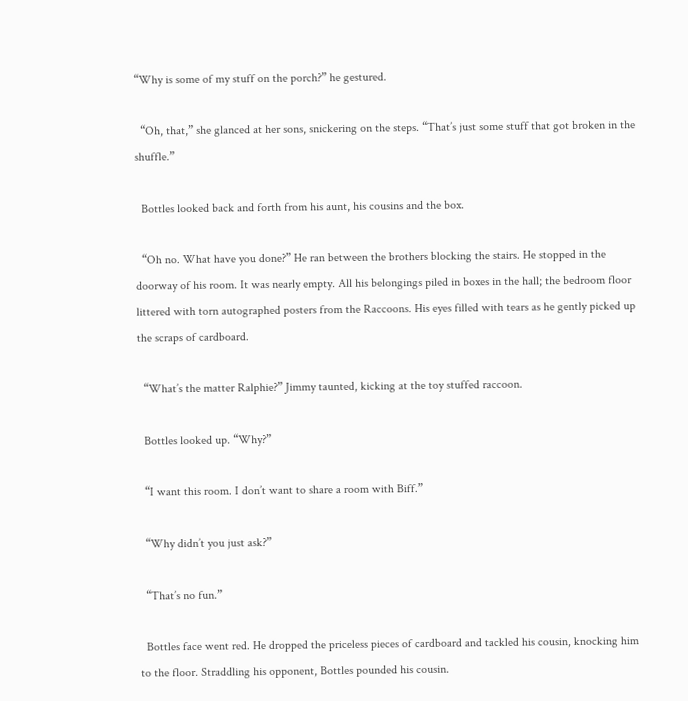“Why is some of my stuff on the porch?” he gestured.

  “Oh, that,” she glanced at her sons, snickering on the steps. “That’s just some stuff that got broken in the shuffle.”

  Bottles looked back and forth from his aunt, his cousins and the box.

  “Oh no. What have you done?” He ran between the brothers blocking the stairs. He stopped in the doorway of his room. It was nearly empty. All his belongings piled in boxes in the hall; the bedroom floor littered with torn autographed posters from the Raccoons. His eyes filled with tears as he gently picked up the scraps of cardboard.

  “What’s the matter Ralphie?” Jimmy taunted, kicking at the toy stuffed raccoon.

  Bottles looked up. “Why?”

  “I want this room. I don’t want to share a room with Biff.”

  “Why didn’t you just ask?”

  “That’s no fun.”

  Bottles face went red. He dropped the priceless pieces of cardboard and tackled his cousin, knocking him to the floor. Straddling his opponent, Bottles pounded his cousin.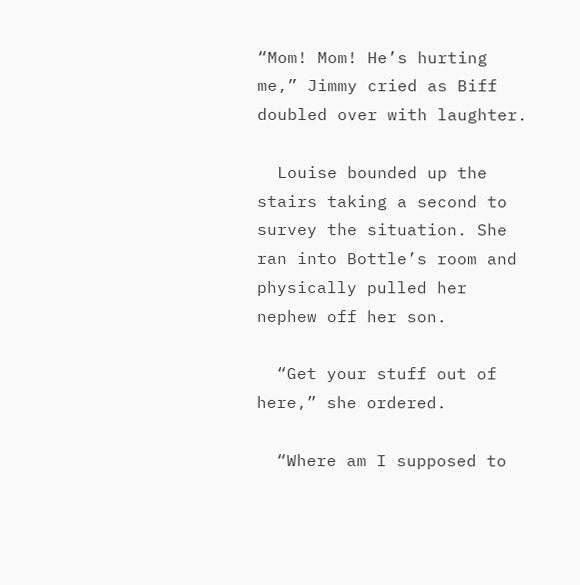“Mom! Mom! He’s hurting me,” Jimmy cried as Biff doubled over with laughter.

  Louise bounded up the stairs taking a second to survey the situation. She ran into Bottle’s room and physically pulled her nephew off her son.

  “Get your stuff out of here,” she ordered.

  “Where am I supposed to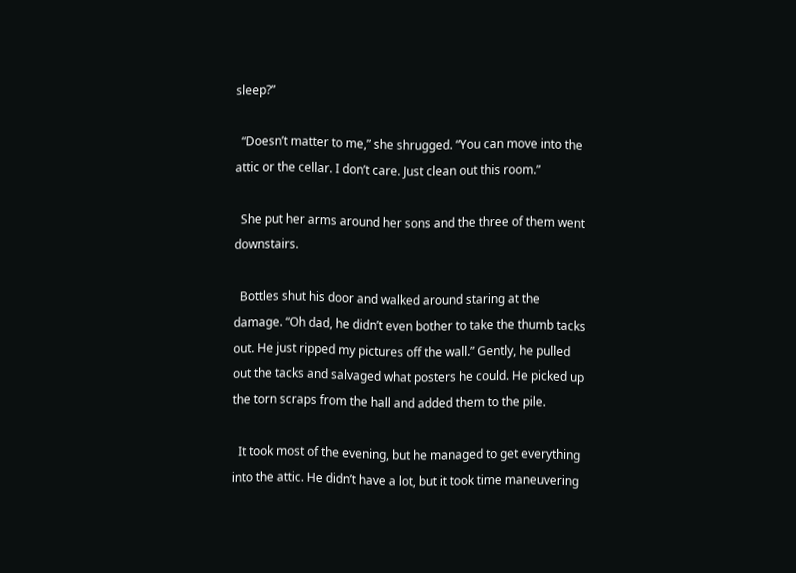sleep?”

  “Doesn’t matter to me,” she shrugged. “You can move into the attic or the cellar. I don’t care. Just clean out this room.”

  She put her arms around her sons and the three of them went downstairs.

  Bottles shut his door and walked around staring at the damage. “Oh dad, he didn’t even bother to take the thumb tacks out. He just ripped my pictures off the wall.” Gently, he pulled out the tacks and salvaged what posters he could. He picked up the torn scraps from the hall and added them to the pile.

  It took most of the evening, but he managed to get everything into the attic. He didn’t have a lot, but it took time maneuvering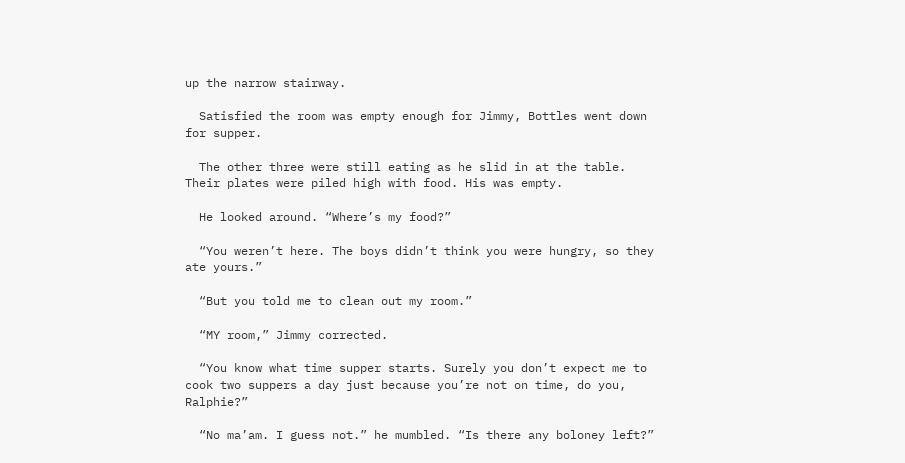up the narrow stairway.

  Satisfied the room was empty enough for Jimmy, Bottles went down for supper.

  The other three were still eating as he slid in at the table. Their plates were piled high with food. His was empty.

  He looked around. “Where’s my food?”

  “You weren’t here. The boys didn’t think you were hungry, so they ate yours.”

  “But you told me to clean out my room.”

  “MY room,” Jimmy corrected.

  “You know what time supper starts. Surely you don’t expect me to cook two suppers a day just because you’re not on time, do you, Ralphie?”

  “No ma’am. I guess not.” he mumbled. “Is there any boloney left?”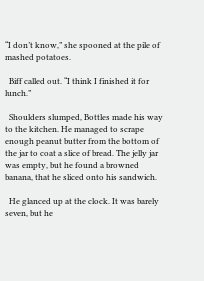“I don’t know,” she spooned at the pile of mashed potatoes.

  Biff called out. “I think I finished it for lunch.”

  Shoulders slumped, Bottles made his way to the kitchen. He managed to scrape enough peanut butter from the bottom of the jar to coat a slice of bread. The jelly jar was empty, but he found a browned banana, that he sliced onto his sandwich.

  He glanced up at the clock. It was barely seven, but he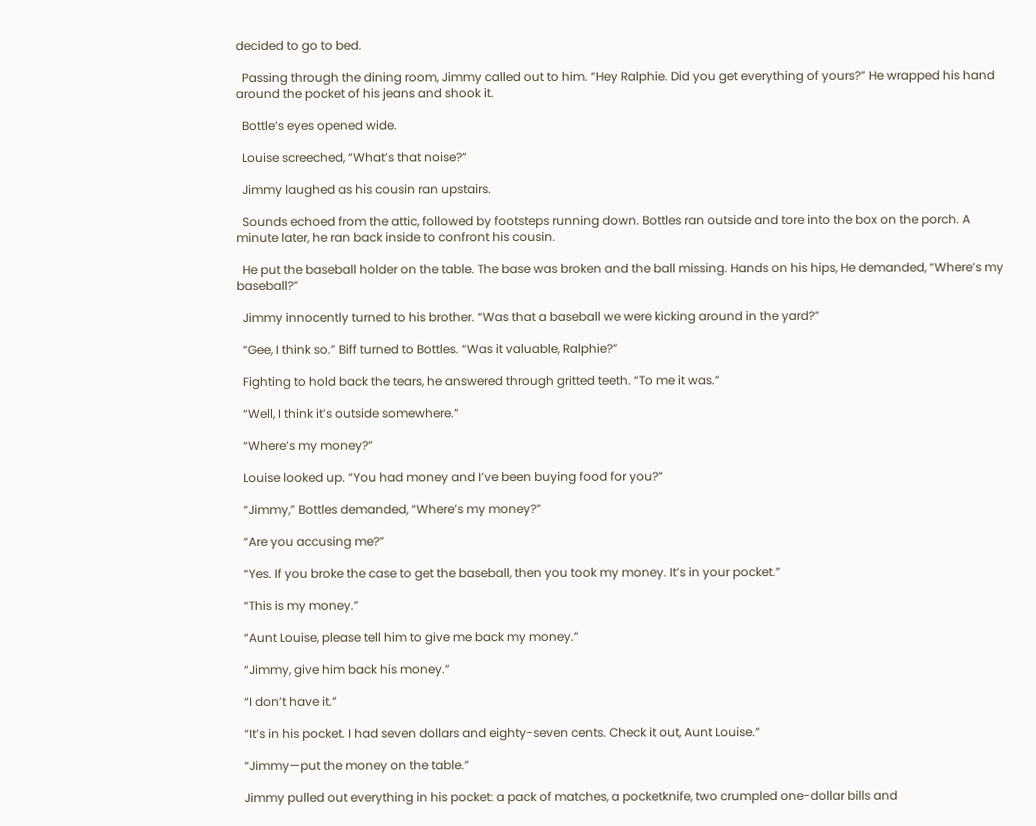decided to go to bed.

  Passing through the dining room, Jimmy called out to him. “Hey Ralphie. Did you get everything of yours?” He wrapped his hand around the pocket of his jeans and shook it.

  Bottle’s eyes opened wide.

  Louise screeched, “What’s that noise?”

  Jimmy laughed as his cousin ran upstairs.

  Sounds echoed from the attic, followed by footsteps running down. Bottles ran outside and tore into the box on the porch. A minute later, he ran back inside to confront his cousin.

  He put the baseball holder on the table. The base was broken and the ball missing. Hands on his hips, He demanded, “Where’s my baseball?”

  Jimmy innocently turned to his brother. “Was that a baseball we were kicking around in the yard?”

  “Gee, I think so.” Biff turned to Bottles. “Was it valuable, Ralphie?”

  Fighting to hold back the tears, he answered through gritted teeth. “To me it was.”

  “Well, I think it’s outside somewhere.”

  “Where’s my money?”

  Louise looked up. “You had money and I’ve been buying food for you?”

  “Jimmy,” Bottles demanded, “Where’s my money?”

  “Are you accusing me?”

  “Yes. If you broke the case to get the baseball, then you took my money. It’s in your pocket.”

  “This is my money.”

  “Aunt Louise, please tell him to give me back my money.”

  “Jimmy, give him back his money.”

  “I don’t have it.”

  “It’s in his pocket. I had seven dollars and eighty-seven cents. Check it out, Aunt Louise.”

  “Jimmy—put the money on the table.”

  Jimmy pulled out everything in his pocket: a pack of matches, a pocketknife, two crumpled one-dollar bills and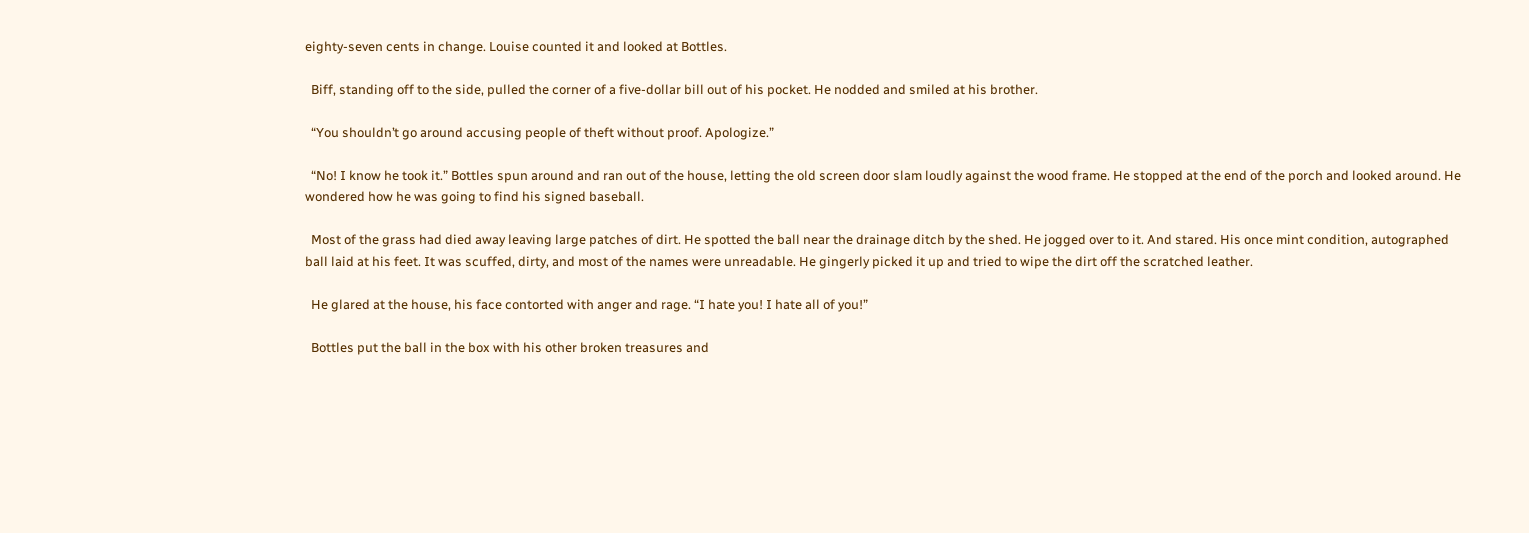eighty-seven cents in change. Louise counted it and looked at Bottles.

  Biff, standing off to the side, pulled the corner of a five-dollar bill out of his pocket. He nodded and smiled at his brother.

  “You shouldn’t go around accusing people of theft without proof. Apologize.”

  “No! I know he took it.” Bottles spun around and ran out of the house, letting the old screen door slam loudly against the wood frame. He stopped at the end of the porch and looked around. He wondered how he was going to find his signed baseball.

  Most of the grass had died away leaving large patches of dirt. He spotted the ball near the drainage ditch by the shed. He jogged over to it. And stared. His once mint condition, autographed ball laid at his feet. It was scuffed, dirty, and most of the names were unreadable. He gingerly picked it up and tried to wipe the dirt off the scratched leather.

  He glared at the house, his face contorted with anger and rage. “I hate you! I hate all of you!”

  Bottles put the ball in the box with his other broken treasures and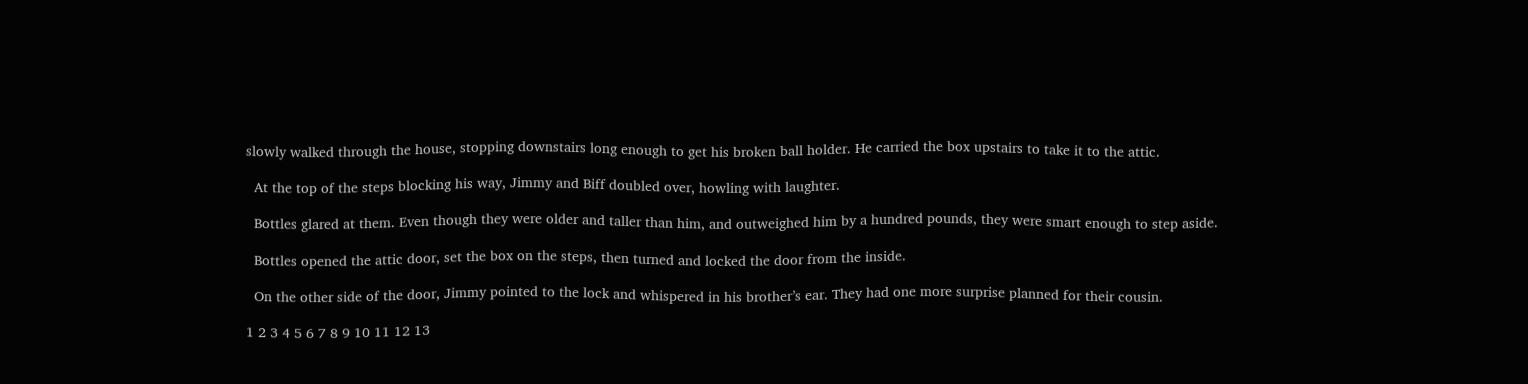slowly walked through the house, stopping downstairs long enough to get his broken ball holder. He carried the box upstairs to take it to the attic.

  At the top of the steps blocking his way, Jimmy and Biff doubled over, howling with laughter.

  Bottles glared at them. Even though they were older and taller than him, and outweighed him by a hundred pounds, they were smart enough to step aside.

  Bottles opened the attic door, set the box on the steps, then turned and locked the door from the inside.

  On the other side of the door, Jimmy pointed to the lock and whispered in his brother’s ear. They had one more surprise planned for their cousin.

1 2 3 4 5 6 7 8 9 10 11 12 13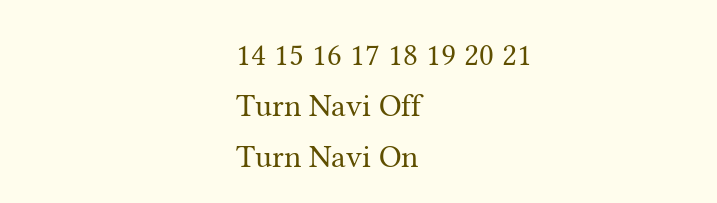14 15 16 17 18 19 20 21
Turn Navi Off
Turn Navi On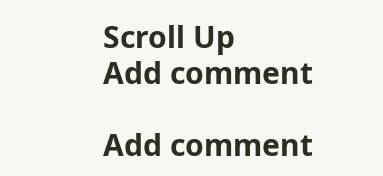Scroll Up
Add comment

Add comment